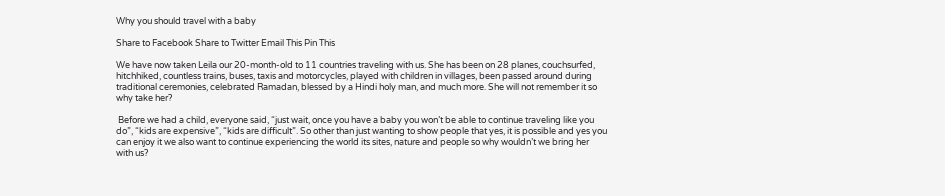Why you should travel with a baby

Share to Facebook Share to Twitter Email This Pin This

We have now taken Leila our 20-month-old to 11 countries traveling with us. She has been on 28 planes, couchsurfed, hitchhiked, countless trains, buses, taxis and motorcycles, played with children in villages, been passed around during traditional ceremonies, celebrated Ramadan, blessed by a Hindi holy man, and much more. She will not remember it so why take her?

 Before we had a child, everyone said, “just wait, once you have a baby you won’t be able to continue traveling like you do”, “kids are expensive”, “kids are difficult”. So other than just wanting to show people that yes, it is possible and yes you can enjoy it we also want to continue experiencing the world its sites, nature and people so why wouldn’t we bring her with us?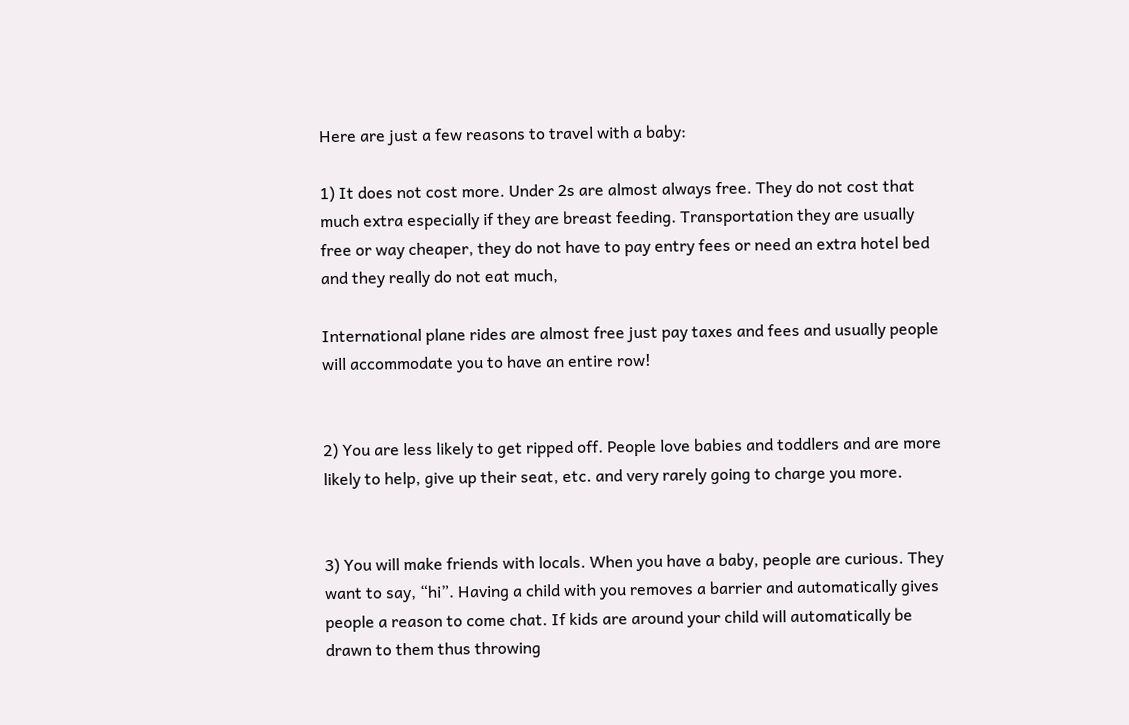Here are just a few reasons to travel with a baby:

1) It does not cost more. Under 2s are almost always free. They do not cost that much extra especially if they are breast feeding. Transportation they are usually free or way cheaper, they do not have to pay entry fees or need an extra hotel bed and they really do not eat much,

International plane rides are almost free just pay taxes and fees and usually people will accommodate you to have an entire row!


2) You are less likely to get ripped off. People love babies and toddlers and are more likely to help, give up their seat, etc. and very rarely going to charge you more.


3) You will make friends with locals. When you have a baby, people are curious. They want to say, “hi”. Having a child with you removes a barrier and automatically gives people a reason to come chat. If kids are around your child will automatically be drawn to them thus throwing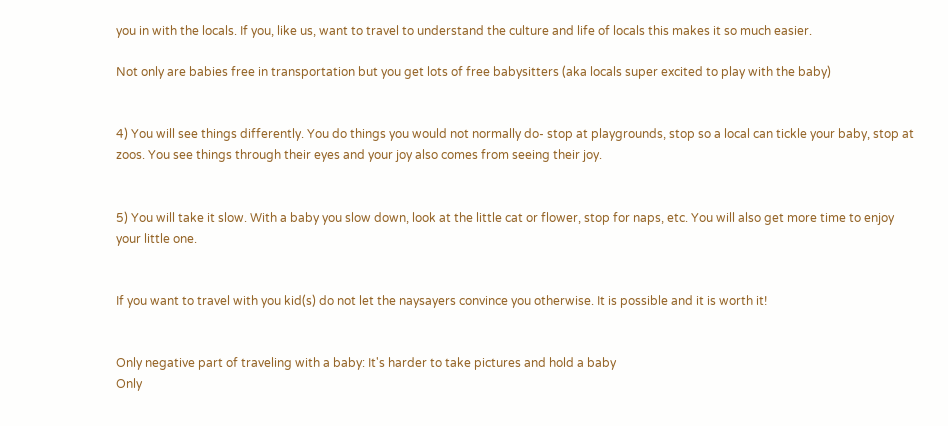you in with the locals. If you, like us, want to travel to understand the culture and life of locals this makes it so much easier.

Not only are babies free in transportation but you get lots of free babysitters (aka locals super excited to play with the baby)


4) You will see things differently. You do things you would not normally do- stop at playgrounds, stop so a local can tickle your baby, stop at zoos. You see things through their eyes and your joy also comes from seeing their joy.


5) You will take it slow. With a baby you slow down, look at the little cat or flower, stop for naps, etc. You will also get more time to enjoy your little one.


If you want to travel with you kid(s) do not let the naysayers convince you otherwise. It is possible and it is worth it!


Only negative part of traveling with a baby: It's harder to take pictures and hold a baby
Only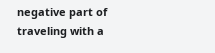negative part of traveling with a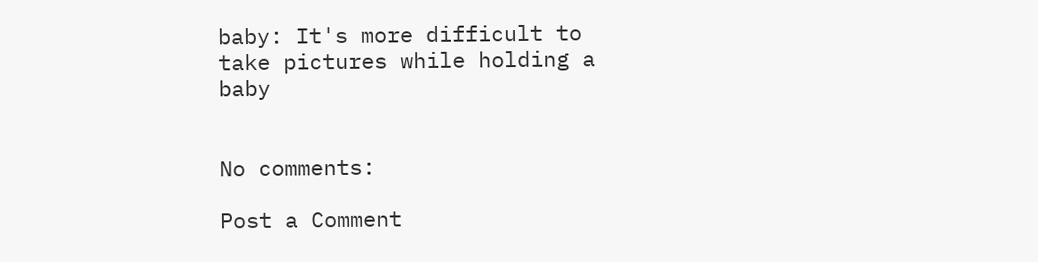baby: It's more difficult to take pictures while holding a baby


No comments:

Post a Comment